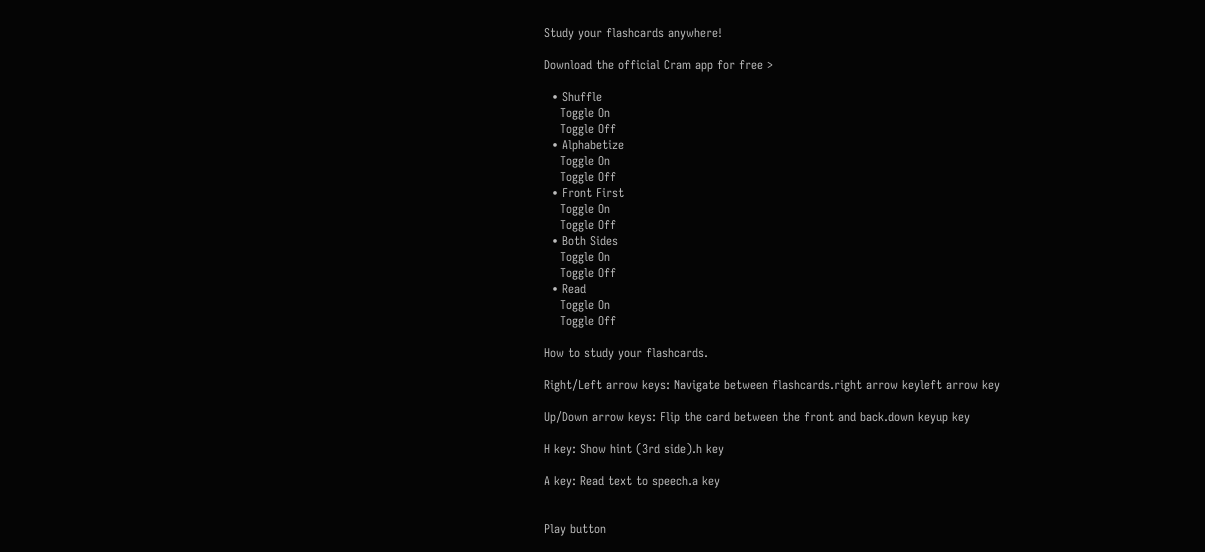Study your flashcards anywhere!

Download the official Cram app for free >

  • Shuffle
    Toggle On
    Toggle Off
  • Alphabetize
    Toggle On
    Toggle Off
  • Front First
    Toggle On
    Toggle Off
  • Both Sides
    Toggle On
    Toggle Off
  • Read
    Toggle On
    Toggle Off

How to study your flashcards.

Right/Left arrow keys: Navigate between flashcards.right arrow keyleft arrow key

Up/Down arrow keys: Flip the card between the front and back.down keyup key

H key: Show hint (3rd side).h key

A key: Read text to speech.a key


Play button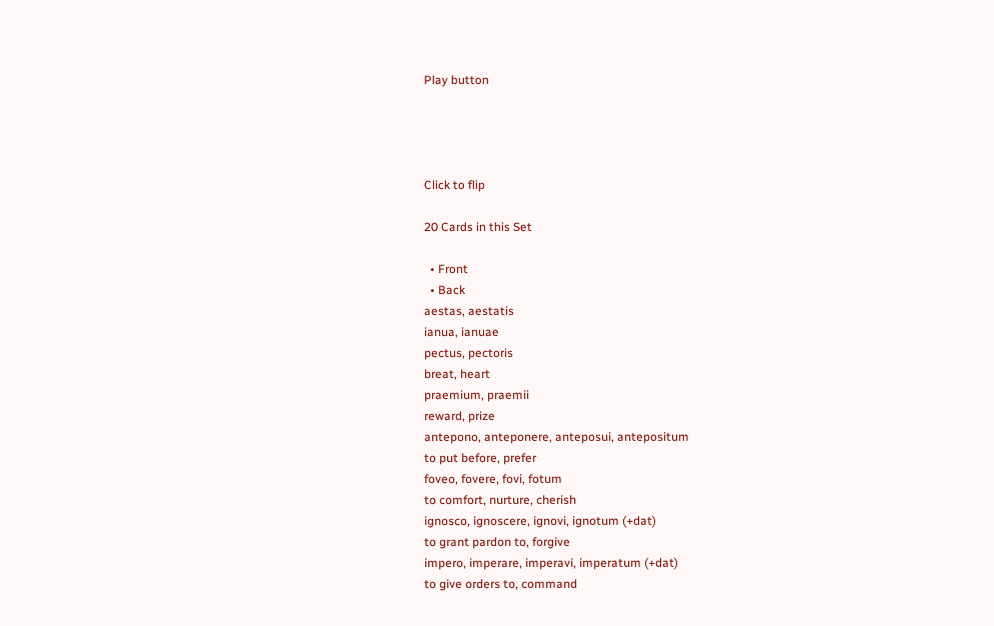Play button




Click to flip

20 Cards in this Set

  • Front
  • Back
aestas, aestatis
ianua, ianuae
pectus, pectoris
breat, heart
praemium, praemii
reward, prize
antepono, anteponere, anteposui, antepositum
to put before, prefer
foveo, fovere, fovi, fotum
to comfort, nurture, cherish
ignosco, ignoscere, ignovi, ignotum (+dat)
to grant pardon to, forgive
impero, imperare, imperavi, imperatum (+dat)
to give orders to, command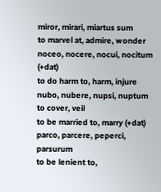miror, mirari, miartus sum
to marvel at, admire, wonder
noceo, nocere, nocui, nocitum (+dat)
to do harm to, harm, injure
nubo, nubere, nupsi, nuptum
to cover, veil
to be married to, marry (+dat)
parco, parcere, peperci, parsurum
to be lenient to,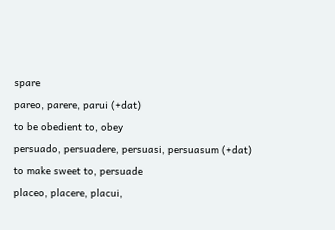spare
pareo, parere, parui (+dat)
to be obedient to, obey
persuado, persuadere, persuasi, persuasum (+dat)
to make sweet to, persuade
placeo, placere, placui,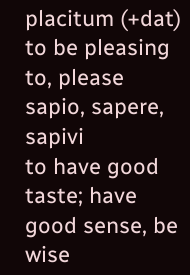placitum (+dat)
to be pleasing to, please
sapio, sapere, sapivi
to have good taste; have good sense, be wise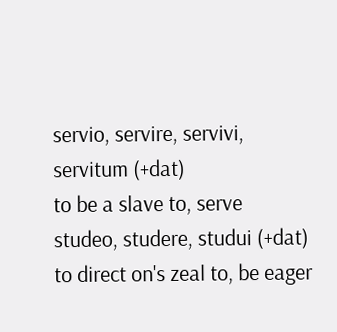servio, servire, servivi, servitum (+dat)
to be a slave to, serve
studeo, studere, studui (+dat)
to direct on's zeal to, be eager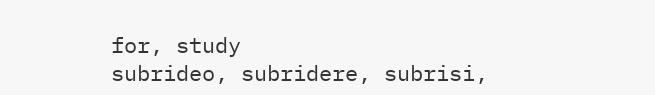for, study
subrideo, subridere, subrisi,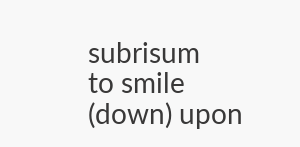subrisum
to smile (down) upon